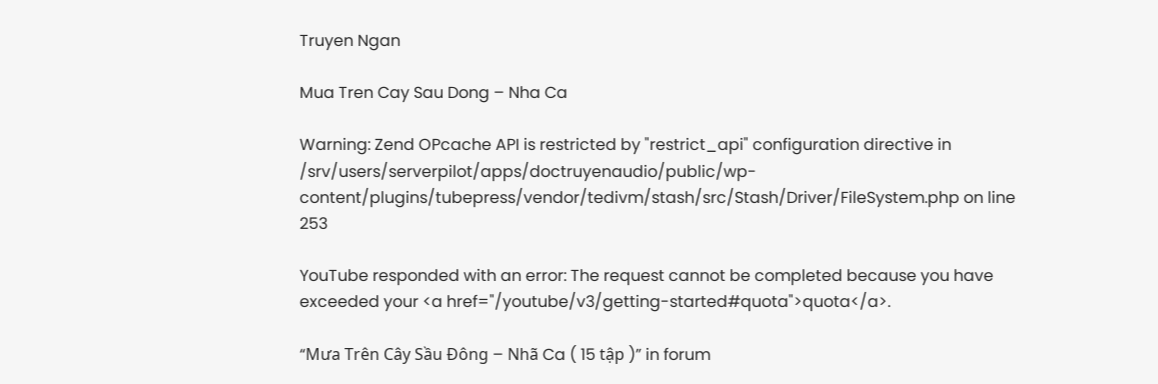Truyen Ngan

Mua Tren Cay Sau Dong – Nha Ca

Warning: Zend OPcache API is restricted by "restrict_api" configuration directive in /srv/users/serverpilot/apps/doctruyenaudio/public/wp-content/plugins/tubepress/vendor/tedivm/stash/src/Stash/Driver/FileSystem.php on line 253

YouTube responded with an error: The request cannot be completed because you have exceeded your <a href="/youtube/v3/getting-started#quota">quota</a>.

“Mưa Trên Cây Sầu Đông – Nhã Ca ( 15 tập )” in forum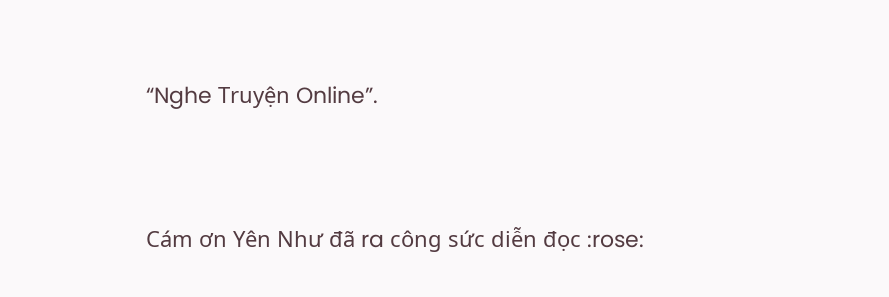“Nghe Truyện Online”.


Cám ơn Yên Như đã ra công sức diễn đọc :rose: